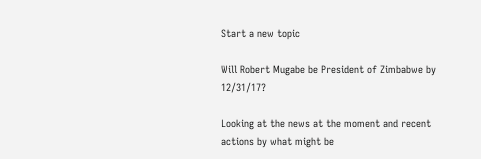Start a new topic

Will Robert Mugabe be President of Zimbabwe by 12/31/17?

Looking at the news at the moment and recent actions by what might be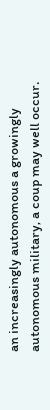an increasingly autonomous a growingly autonomous military, a coup may well occur.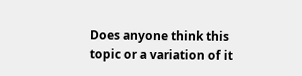Does anyone think this topic or a variation of it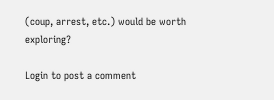(coup, arrest, etc.) would be worth exploring?

Login to post a comment